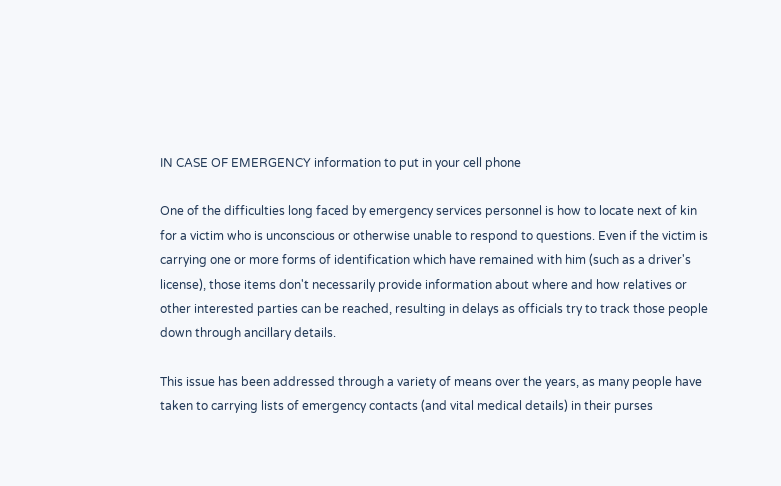IN CASE OF EMERGENCY information to put in your cell phone

One of the difficulties long faced by emergency services personnel is how to locate next of kin for a victim who is unconscious or otherwise unable to respond to questions. Even if the victim is carrying one or more forms of identification which have remained with him (such as a driver's license), those items don't necessarily provide information about where and how relatives or other interested parties can be reached, resulting in delays as officials try to track those people down through ancillary details.

This issue has been addressed through a variety of means over the years, as many people have taken to carrying lists of emergency contacts (and vital medical details) in their purses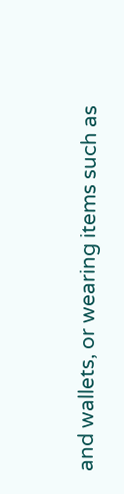and wallets, or wearing items such as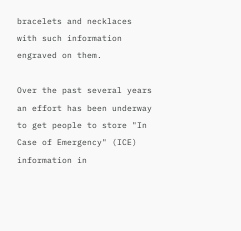bracelets and necklaces with such information engraved on them.

Over the past several years an effort has been underway to get people to store "In Case of Emergency" (ICE) information in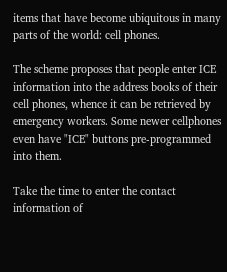items that have become ubiquitous in many parts of the world: cell phones.

The scheme proposes that people enter ICE information into the address books of their cell phones, whence it can be retrieved by emergency workers. Some newer cellphones even have "ICE" buttons pre-programmed into them.

Take the time to enter the contact information of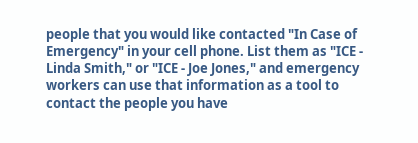people that you would like contacted "In Case of Emergency" in your cell phone. List them as "ICE - Linda Smith," or "ICE - Joe Jones," and emergency workers can use that information as a tool to contact the people you have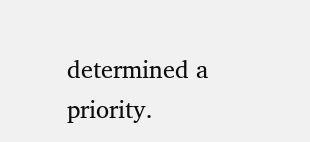determined a priority.